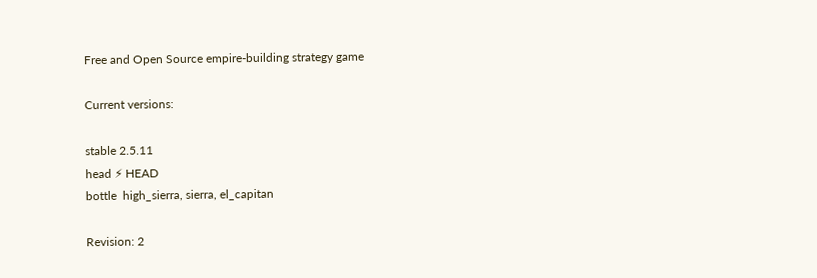Free and Open Source empire-building strategy game

Current versions:

stable 2.5.11
head ⚡ HEAD
bottle  high_sierra, sierra, el_capitan

Revision: 2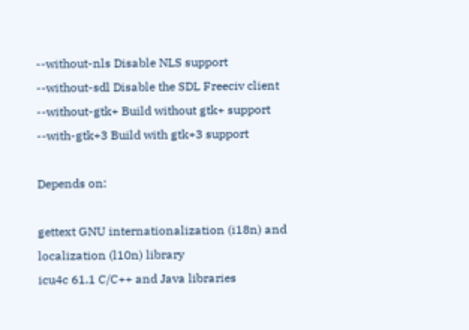--without-nls Disable NLS support
--without-sdl Disable the SDL Freeciv client
--without-gtk+ Build without gtk+ support
--with-gtk+3 Build with gtk+3 support

Depends on:

gettext GNU internationalization (i18n) and localization (l10n) library
icu4c 61.1 C/C++ and Java libraries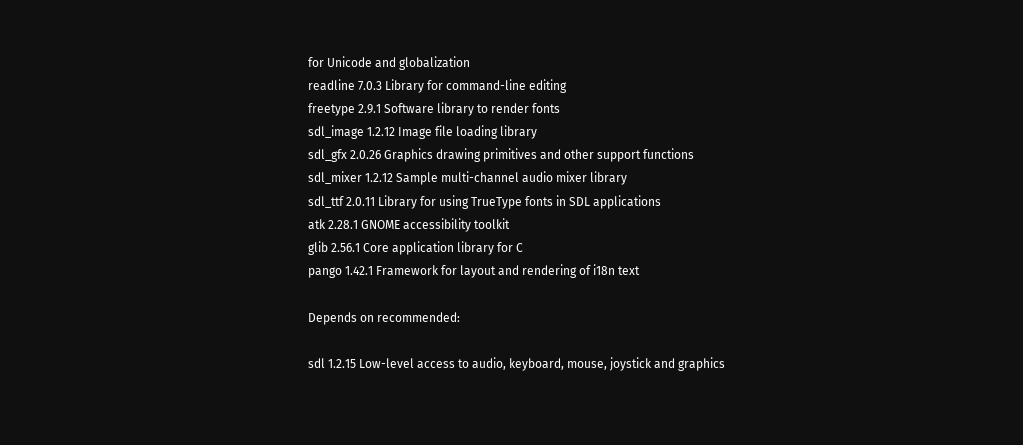for Unicode and globalization
readline 7.0.3 Library for command-line editing
freetype 2.9.1 Software library to render fonts
sdl_image 1.2.12 Image file loading library
sdl_gfx 2.0.26 Graphics drawing primitives and other support functions
sdl_mixer 1.2.12 Sample multi-channel audio mixer library
sdl_ttf 2.0.11 Library for using TrueType fonts in SDL applications
atk 2.28.1 GNOME accessibility toolkit
glib 2.56.1 Core application library for C
pango 1.42.1 Framework for layout and rendering of i18n text

Depends on recommended:

sdl 1.2.15 Low-level access to audio, keyboard, mouse, joystick and graphics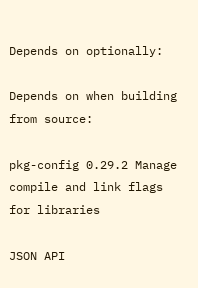Depends on optionally:

Depends on when building from source:

pkg-config 0.29.2 Manage compile and link flags for libraries

JSON API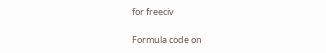for freeciv

Formula code on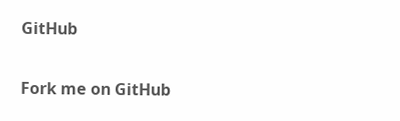GitHub

Fork me on GitHub